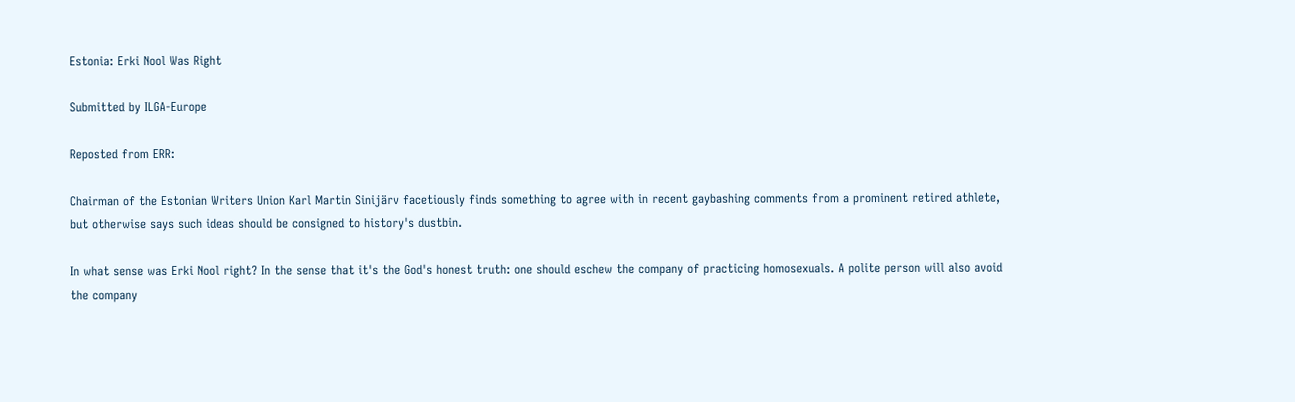Estonia: Erki Nool Was Right

Submitted by ILGA-Europe

Reposted from ERR:

Chairman of the Estonian Writers Union Karl Martin Sinijärv facetiously finds something to agree with in recent gaybashing comments from a prominent retired athlete, but otherwise says such ideas should be consigned to history's dustbin.

In what sense was Erki Nool right? In the sense that it's the God's honest truth: one should eschew the company of practicing homosexuals. A polite person will also avoid the company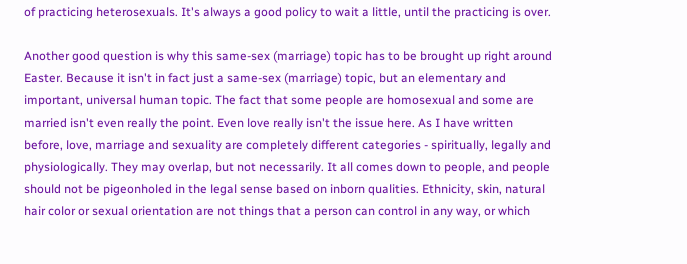of practicing heterosexuals. It's always a good policy to wait a little, until the practicing is over.

Another good question is why this same-sex (marriage) topic has to be brought up right around Easter. Because it isn't in fact just a same-sex (marriage) topic, but an elementary and important, universal human topic. The fact that some people are homosexual and some are married isn't even really the point. Even love really isn't the issue here. As I have written before, love, marriage and sexuality are completely different categories - spiritually, legally and physiologically. They may overlap, but not necessarily. It all comes down to people, and people should not be pigeonholed in the legal sense based on inborn qualities. Ethnicity, skin, natural hair color or sexual orientation are not things that a person can control in any way, or which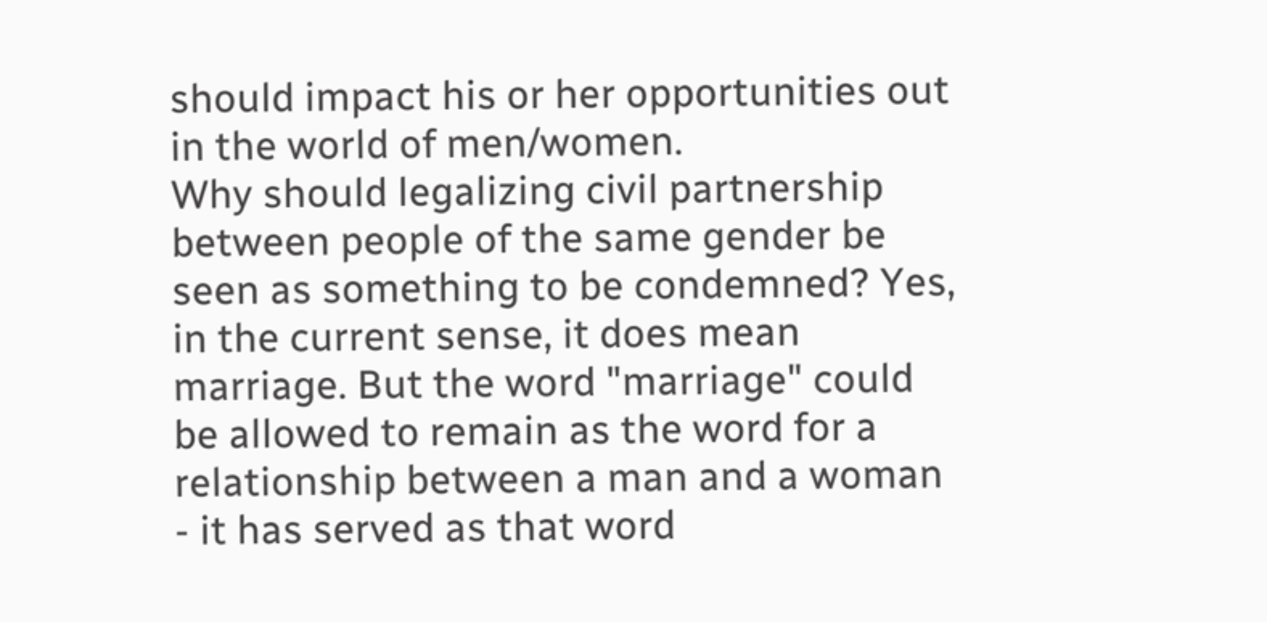should impact his or her opportunities out in the world of men/women.
Why should legalizing civil partnership between people of the same gender be seen as something to be condemned? Yes, in the current sense, it does mean marriage. But the word "marriage" could be allowed to remain as the word for a relationship between a man and a woman - it has served as that word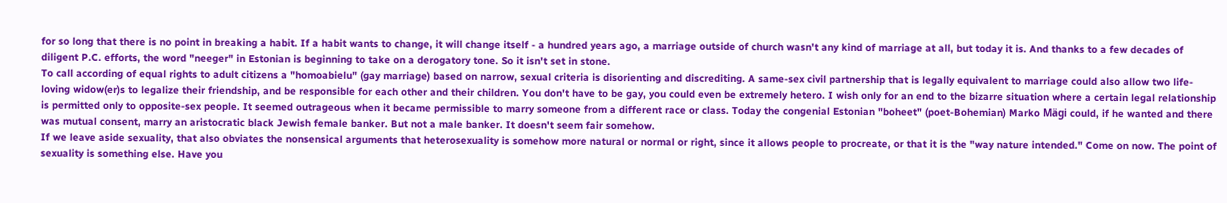for so long that there is no point in breaking a habit. If a habit wants to change, it will change itself - a hundred years ago, a marriage outside of church wasn't any kind of marriage at all, but today it is. And thanks to a few decades of diligent P.C. efforts, the word "neeger" in Estonian is beginning to take on a derogatory tone. So it isn't set in stone.
To call according of equal rights to adult citizens a "homoabielu" (gay marriage) based on narrow, sexual criteria is disorienting and discrediting. A same-sex civil partnership that is legally equivalent to marriage could also allow two life-loving widow(er)s to legalize their friendship, and be responsible for each other and their children. You don't have to be gay, you could even be extremely hetero. I wish only for an end to the bizarre situation where a certain legal relationship is permitted only to opposite-sex people. It seemed outrageous when it became permissible to marry someone from a different race or class. Today the congenial Estonian "boheet" (poet-Bohemian) Marko Mägi could, if he wanted and there was mutual consent, marry an aristocratic black Jewish female banker. But not a male banker. It doesn't seem fair somehow.
If we leave aside sexuality, that also obviates the nonsensical arguments that heterosexuality is somehow more natural or normal or right, since it allows people to procreate, or that it is the "way nature intended." Come on now. The point of sexuality is something else. Have you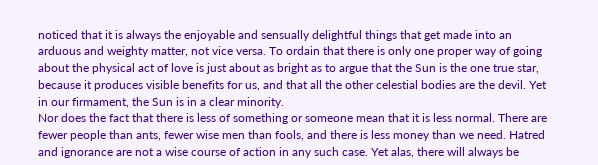noticed that it is always the enjoyable and sensually delightful things that get made into an arduous and weighty matter, not vice versa. To ordain that there is only one proper way of going about the physical act of love is just about as bright as to argue that the Sun is the one true star, because it produces visible benefits for us, and that all the other celestial bodies are the devil. Yet in our firmament, the Sun is in a clear minority.
Nor does the fact that there is less of something or someone mean that it is less normal. There are fewer people than ants, fewer wise men than fools, and there is less money than we need. Hatred and ignorance are not a wise course of action in any such case. Yet alas, there will always be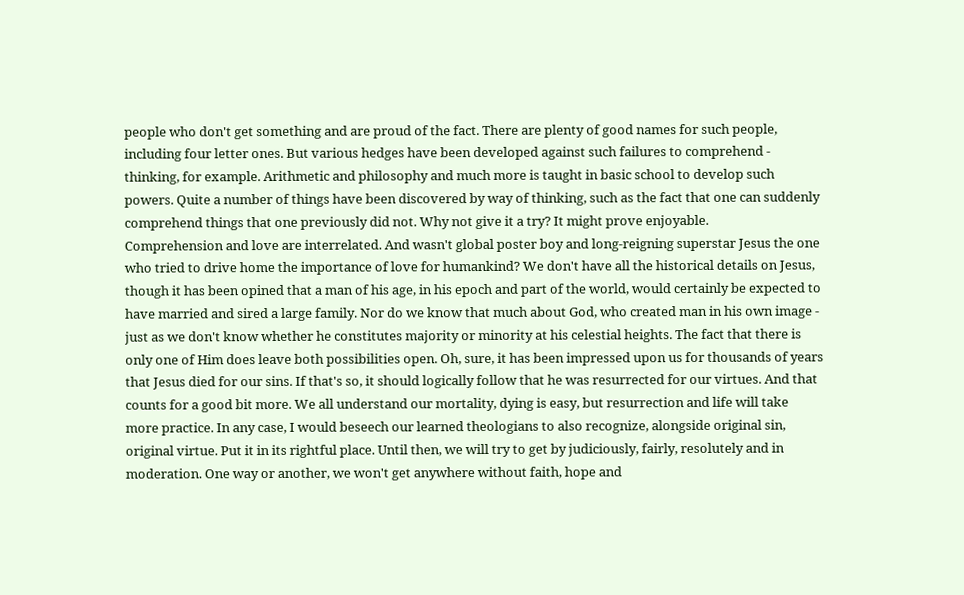people who don't get something and are proud of the fact. There are plenty of good names for such people, including four letter ones. But various hedges have been developed against such failures to comprehend - thinking, for example. Arithmetic and philosophy and much more is taught in basic school to develop such powers. Quite a number of things have been discovered by way of thinking, such as the fact that one can suddenly comprehend things that one previously did not. Why not give it a try? It might prove enjoyable.
Comprehension and love are interrelated. And wasn't global poster boy and long-reigning superstar Jesus the one who tried to drive home the importance of love for humankind? We don't have all the historical details on Jesus, though it has been opined that a man of his age, in his epoch and part of the world, would certainly be expected to have married and sired a large family. Nor do we know that much about God, who created man in his own image - just as we don't know whether he constitutes majority or minority at his celestial heights. The fact that there is only one of Him does leave both possibilities open. Oh, sure, it has been impressed upon us for thousands of years that Jesus died for our sins. If that's so, it should logically follow that he was resurrected for our virtues. And that counts for a good bit more. We all understand our mortality, dying is easy, but resurrection and life will take more practice. In any case, I would beseech our learned theologians to also recognize, alongside original sin, original virtue. Put it in its rightful place. Until then, we will try to get by judiciously, fairly, resolutely and in moderation. One way or another, we won't get anywhere without faith, hope and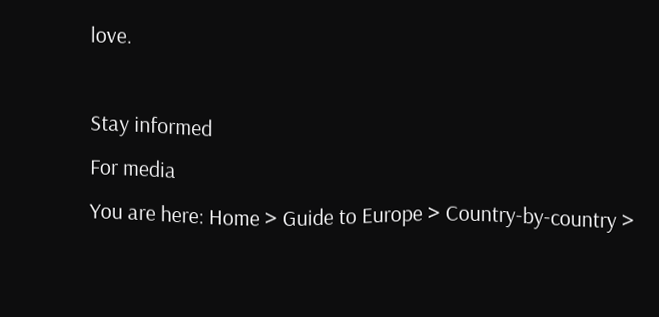love.

Stay informed
For media
You are here: Home > Guide to Europe > Country-by-country >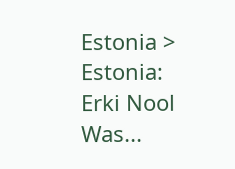Estonia > Estonia: Erki Nool Was...